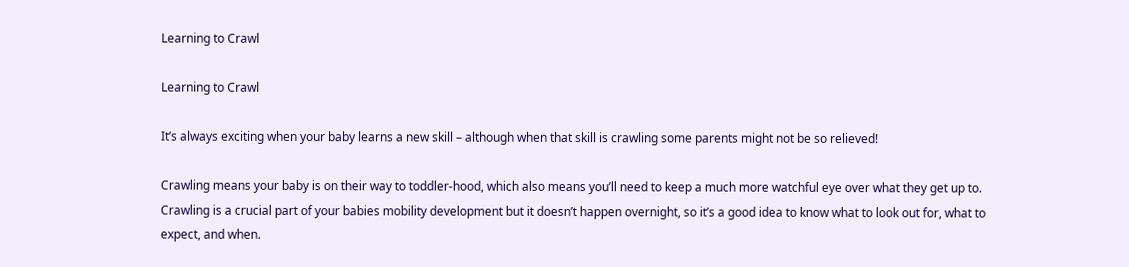Learning to Crawl

Learning to Crawl

It’s always exciting when your baby learns a new skill – although when that skill is crawling some parents might not be so relieved!

Crawling means your baby is on their way to toddler-hood, which also means you’ll need to keep a much more watchful eye over what they get up to. Crawling is a crucial part of your babies mobility development but it doesn’t happen overnight, so it’s a good idea to know what to look out for, what to expect, and when.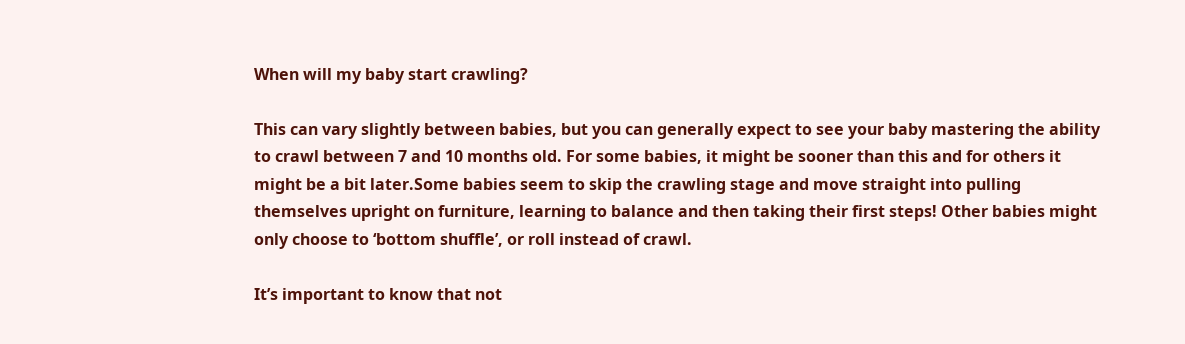When will my baby start crawling?

This can vary slightly between babies, but you can generally expect to see your baby mastering the ability to crawl between 7 and 10 months old. For some babies, it might be sooner than this and for others it might be a bit later.Some babies seem to skip the crawling stage and move straight into pulling themselves upright on furniture, learning to balance and then taking their first steps! Other babies might only choose to ‘bottom shuffle’, or roll instead of crawl.

It’s important to know that not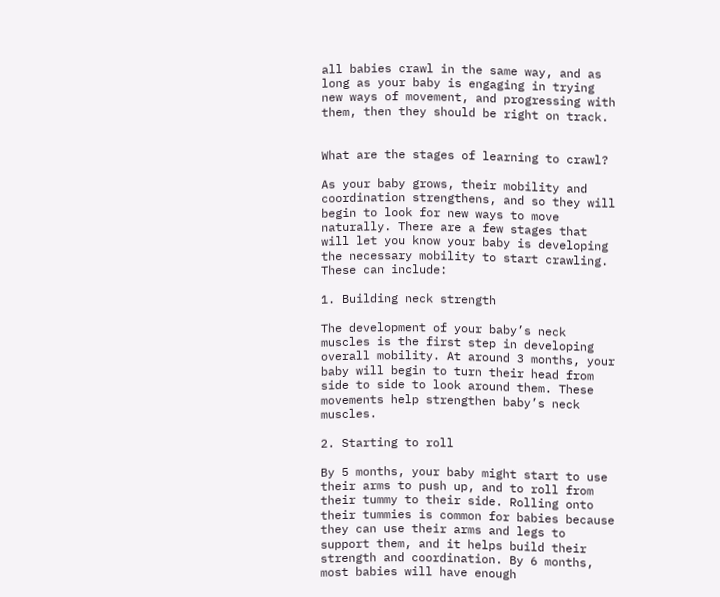all babies crawl in the same way, and as long as your baby is engaging in trying new ways of movement, and progressing with them, then they should be right on track.


What are the stages of learning to crawl?

As your baby grows, their mobility and coordination strengthens, and so they will begin to look for new ways to move naturally. There are a few stages that will let you know your baby is developing the necessary mobility to start crawling. These can include:

1. Building neck strength

The development of your baby’s neck muscles is the first step in developing overall mobility. At around 3 months, your baby will begin to turn their head from side to side to look around them. These movements help strengthen baby’s neck muscles.

2. Starting to roll

By 5 months, your baby might start to use their arms to push up, and to roll from their tummy to their side. Rolling onto their tummies is common for babies because they can use their arms and legs to support them, and it helps build their strength and coordination. By 6 months, most babies will have enough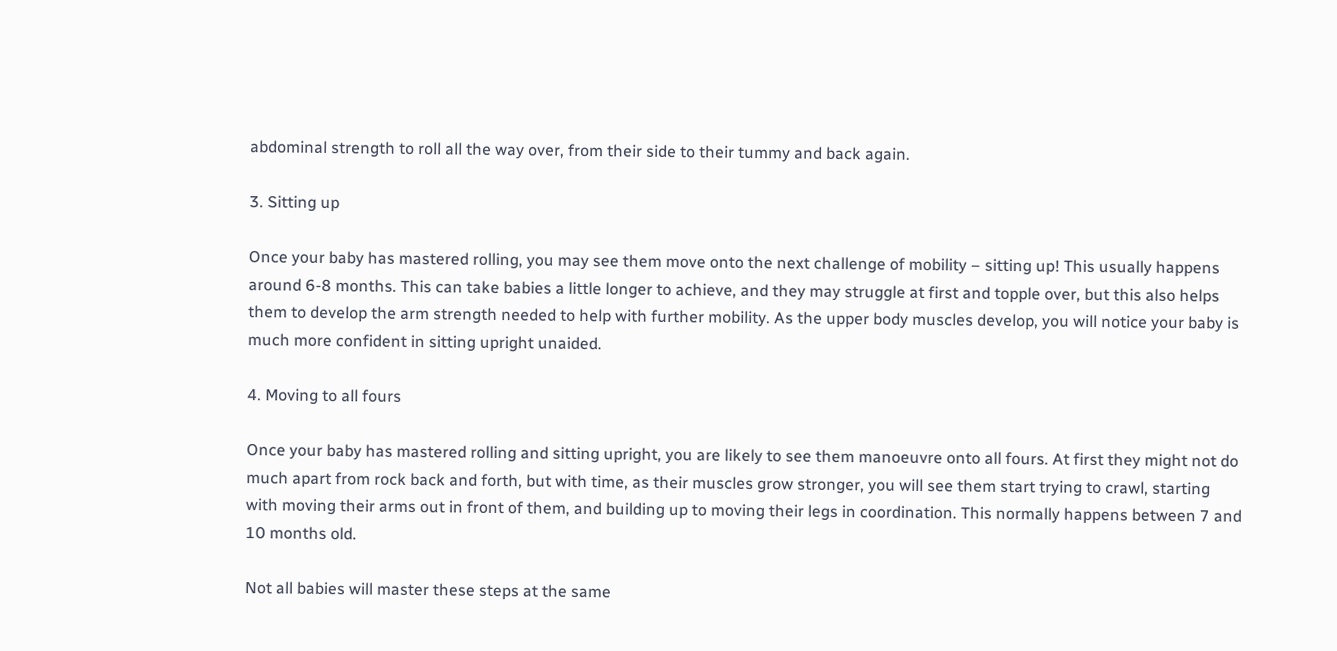abdominal strength to roll all the way over, from their side to their tummy and back again.

3. Sitting up

Once your baby has mastered rolling, you may see them move onto the next challenge of mobility – sitting up! This usually happens around 6-8 months. This can take babies a little longer to achieve, and they may struggle at first and topple over, but this also helps them to develop the arm strength needed to help with further mobility. As the upper body muscles develop, you will notice your baby is much more confident in sitting upright unaided.

4. Moving to all fours

Once your baby has mastered rolling and sitting upright, you are likely to see them manoeuvre onto all fours. At first they might not do much apart from rock back and forth, but with time, as their muscles grow stronger, you will see them start trying to crawl, starting with moving their arms out in front of them, and building up to moving their legs in coordination. This normally happens between 7 and 10 months old.

Not all babies will master these steps at the same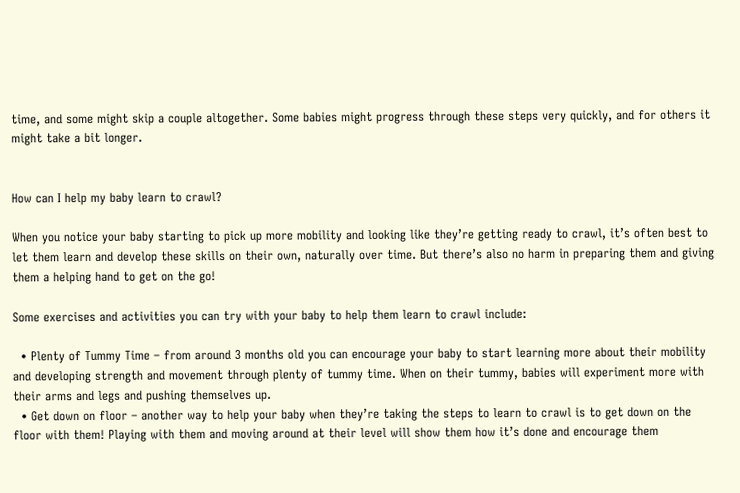time, and some might skip a couple altogether. Some babies might progress through these steps very quickly, and for others it might take a bit longer.


How can I help my baby learn to crawl?

When you notice your baby starting to pick up more mobility and looking like they’re getting ready to crawl, it’s often best to let them learn and develop these skills on their own, naturally over time. But there’s also no harm in preparing them and giving them a helping hand to get on the go!

Some exercises and activities you can try with your baby to help them learn to crawl include:

  • Plenty of Tummy Time – from around 3 months old you can encourage your baby to start learning more about their mobility and developing strength and movement through plenty of tummy time. When on their tummy, babies will experiment more with their arms and legs and pushing themselves up.
  • Get down on floor – another way to help your baby when they’re taking the steps to learn to crawl is to get down on the floor with them! Playing with them and moving around at their level will show them how it’s done and encourage them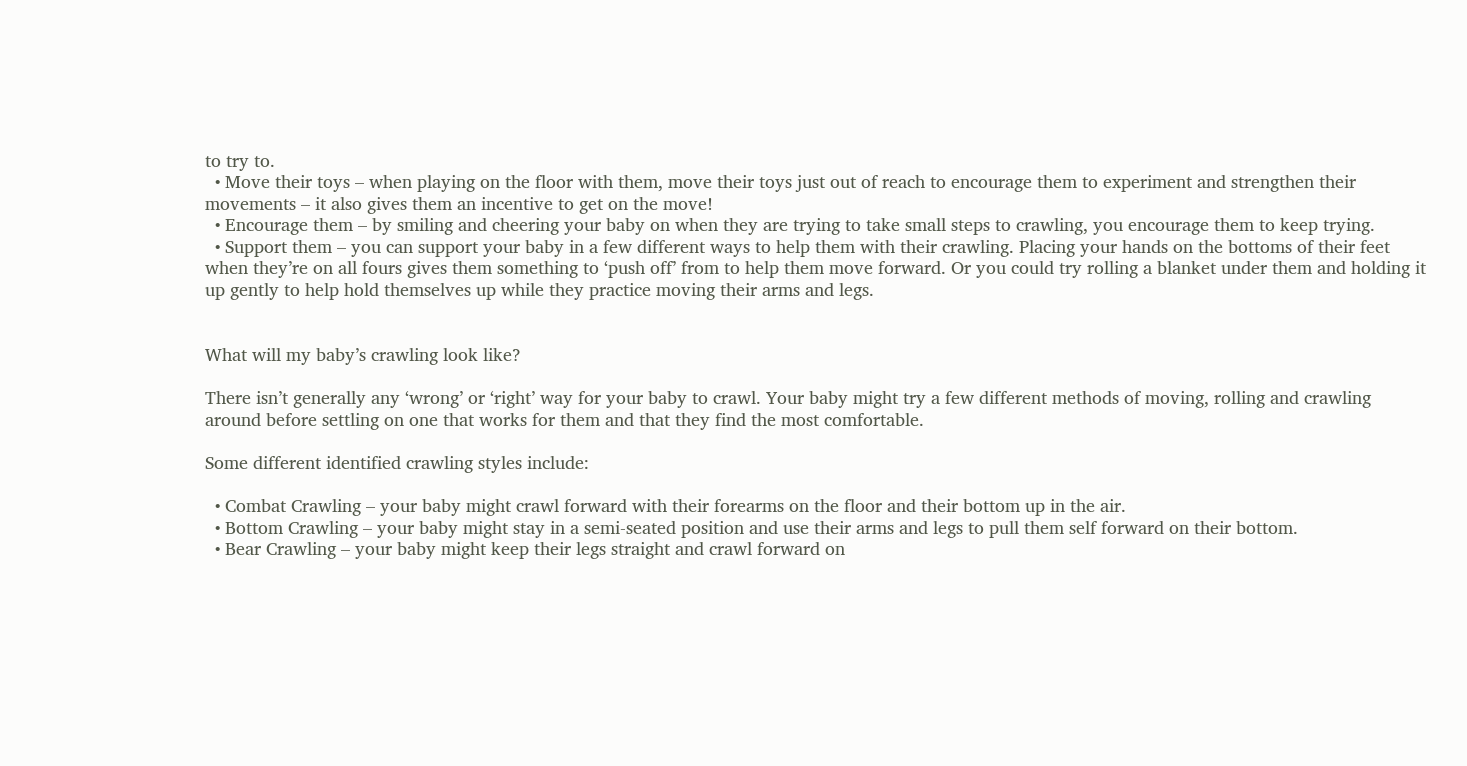to try to.
  • Move their toys – when playing on the floor with them, move their toys just out of reach to encourage them to experiment and strengthen their movements – it also gives them an incentive to get on the move!
  • Encourage them – by smiling and cheering your baby on when they are trying to take small steps to crawling, you encourage them to keep trying.
  • Support them – you can support your baby in a few different ways to help them with their crawling. Placing your hands on the bottoms of their feet when they’re on all fours gives them something to ‘push off’ from to help them move forward. Or you could try rolling a blanket under them and holding it up gently to help hold themselves up while they practice moving their arms and legs.


What will my baby’s crawling look like?

There isn’t generally any ‘wrong’ or ‘right’ way for your baby to crawl. Your baby might try a few different methods of moving, rolling and crawling around before settling on one that works for them and that they find the most comfortable.

Some different identified crawling styles include:

  • Combat Crawling – your baby might crawl forward with their forearms on the floor and their bottom up in the air.
  • Bottom Crawling – your baby might stay in a semi-seated position and use their arms and legs to pull them self forward on their bottom.
  • Bear Crawling – your baby might keep their legs straight and crawl forward on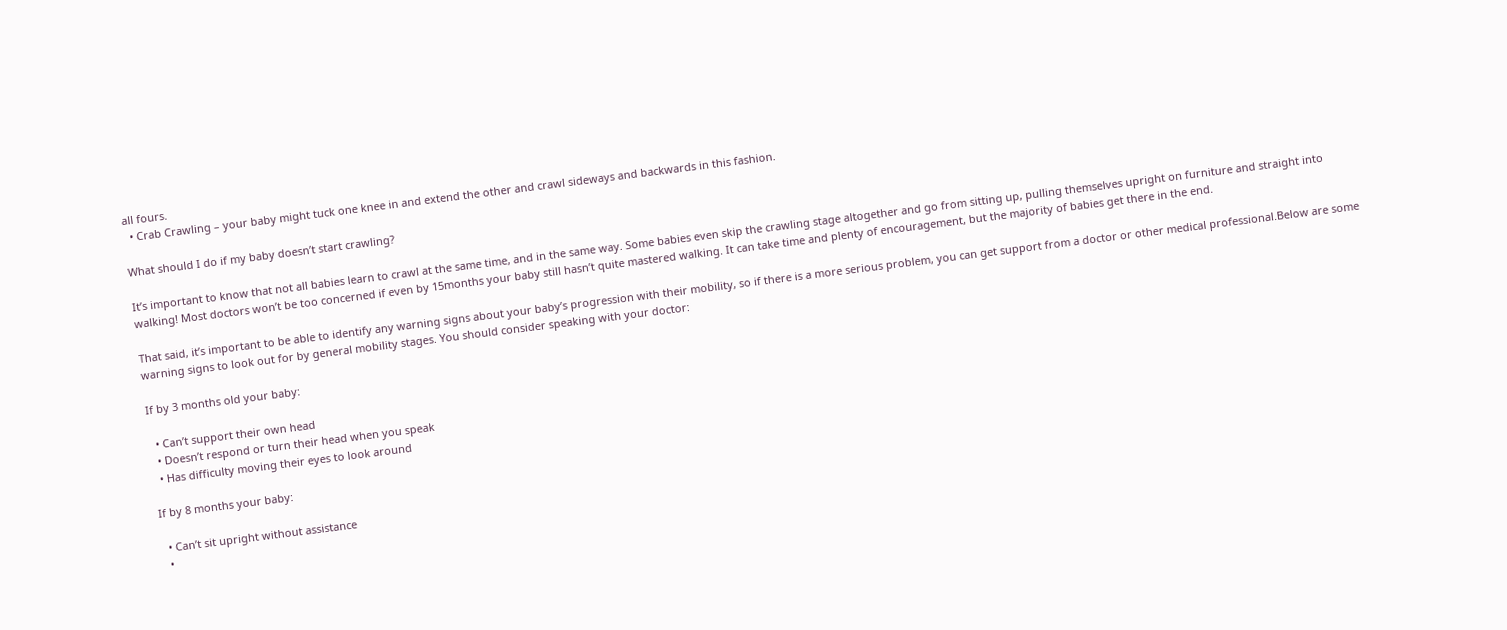all fours.
  • Crab Crawling – your baby might tuck one knee in and extend the other and crawl sideways and backwards in this fashion.

What should I do if my baby doesn’t start crawling?

It’s important to know that not all babies learn to crawl at the same time, and in the same way. Some babies even skip the crawling stage altogether and go from sitting up, pulling themselves upright on furniture and straight into walking! Most doctors won’t be too concerned if even by 15months your baby still hasn’t quite mastered walking. It can take time and plenty of encouragement, but the majority of babies get there in the end.

That said, it’s important to be able to identify any warning signs about your baby’s progression with their mobility, so if there is a more serious problem, you can get support from a doctor or other medical professional.Below are some warning signs to look out for by general mobility stages. You should consider speaking with your doctor:

If by 3 months old your baby:

  • Can’t support their own head
  • Doesn’t respond or turn their head when you speak
  • Has difficulty moving their eyes to look around

If by 8 months your baby:

  • Can’t sit upright without assistance
  •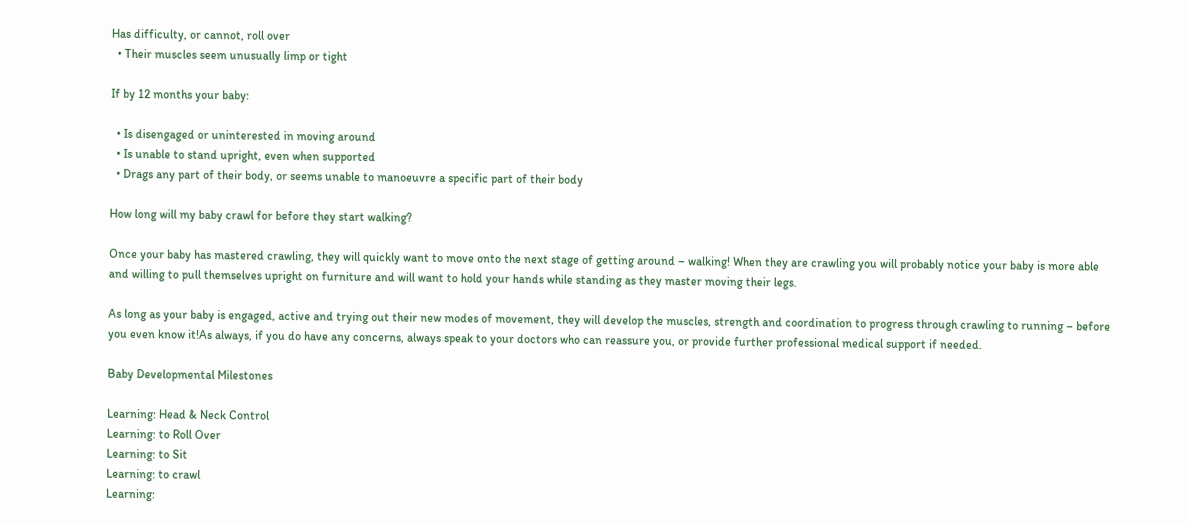Has difficulty, or cannot, roll over
  • Their muscles seem unusually limp or tight

If by 12 months your baby:

  • Is disengaged or uninterested in moving around
  • Is unable to stand upright, even when supported
  • Drags any part of their body, or seems unable to manoeuvre a specific part of their body

How long will my baby crawl for before they start walking?

Once your baby has mastered crawling, they will quickly want to move onto the next stage of getting around – walking! When they are crawling you will probably notice your baby is more able and willing to pull themselves upright on furniture and will want to hold your hands while standing as they master moving their legs.

As long as your baby is engaged, active and trying out their new modes of movement, they will develop the muscles, strength and coordination to progress through crawling to running – before you even know it!As always, if you do have any concerns, always speak to your doctors who can reassure you, or provide further professional medical support if needed.

Baby Developmental Milestones

Learning: Head & Neck Control
Learning: to Roll Over
Learning: to Sit
Learning: to crawl
Learning: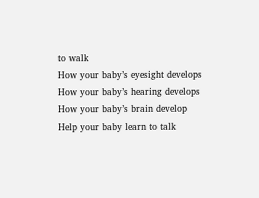to walk
How your baby’s eyesight develops
How your baby’s hearing develops
How your baby’s brain develop
Help your baby learn to talk